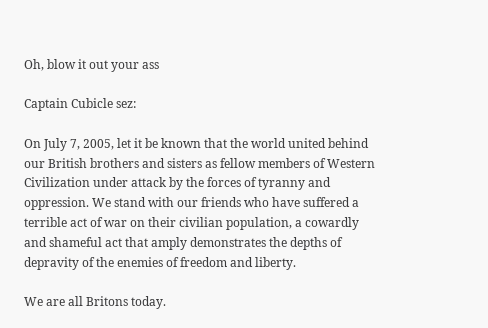Oh, blow it out your ass

Captain Cubicle sez:

On July 7, 2005, let it be known that the world united behind our British brothers and sisters as fellow members of Western Civilization under attack by the forces of tyranny and oppression. We stand with our friends who have suffered a terrible act of war on their civilian population, a cowardly and shameful act that amply demonstrates the depths of depravity of the enemies of freedom and liberty.

We are all Britons today.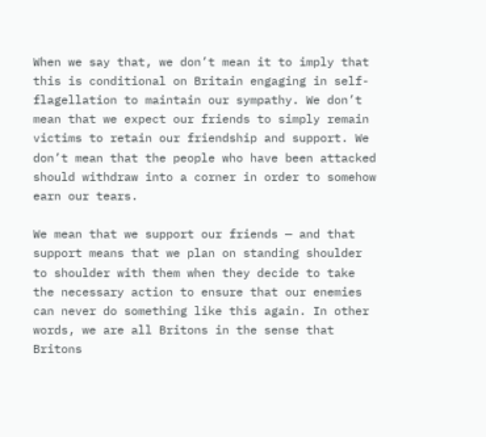When we say that, we don’t mean it to imply that this is conditional on Britain engaging in self-flagellation to maintain our sympathy. We don’t mean that we expect our friends to simply remain victims to retain our friendship and support. We don’t mean that the people who have been attacked should withdraw into a corner in order to somehow earn our tears.

We mean that we support our friends — and that support means that we plan on standing shoulder to shoulder with them when they decide to take the necessary action to ensure that our enemies can never do something like this again. In other words, we are all Britons in the sense that Britons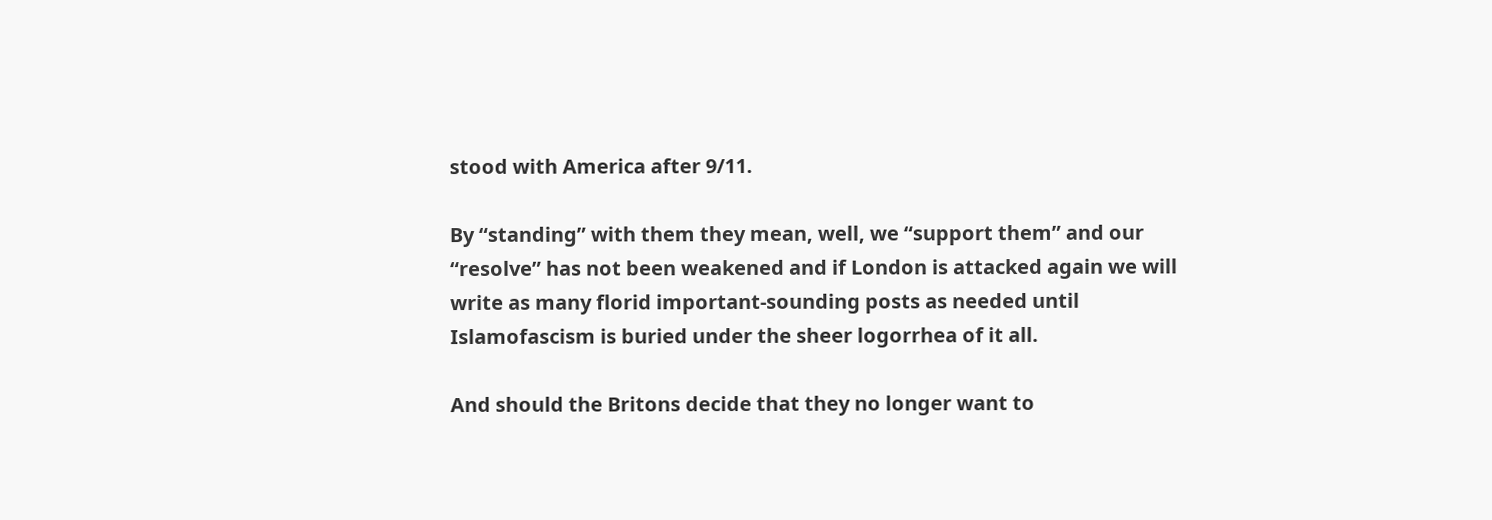stood with America after 9/11.

By “standing” with them they mean, well, we “support them” and our “resolve” has not been weakened and if London is attacked again we will write as many florid important-sounding posts as needed until Islamofascism is buried under the sheer logorrhea of it all.

And should the Britons decide that they no longer want to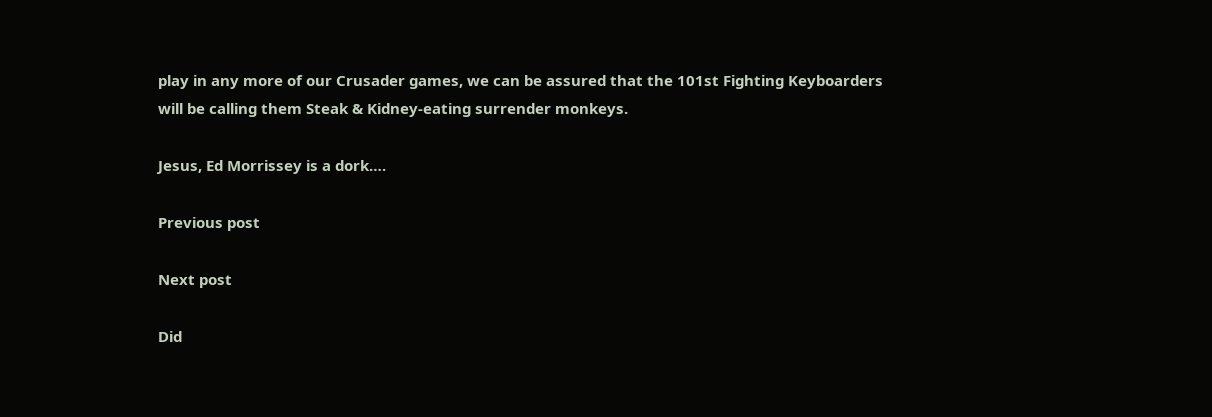play in any more of our Crusader games, we can be assured that the 101st Fighting Keyboarders will be calling them Steak & Kidney-eating surrender monkeys.

Jesus, Ed Morrissey is a dork….

Previous post

Next post

Did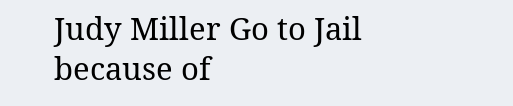Judy Miller Go to Jail because of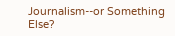Journalism--or Something Else?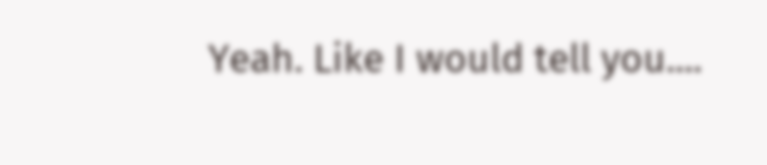Yeah. Like I would tell you....